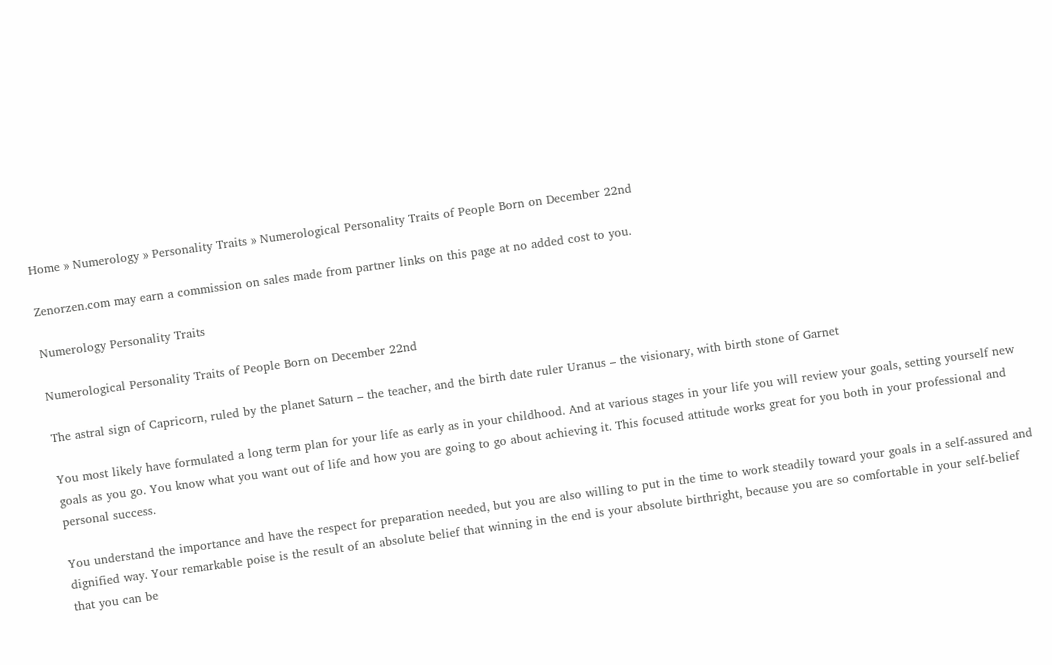Home » Numerology » Personality Traits » Numerological Personality Traits of People Born on December 22nd

Zenorzen.com may earn a commission on sales made from partner links on this page at no added cost to you.

Numerology Personality Traits

Numerological Personality Traits of People Born on December 22nd

The astral sign of Capricorn, ruled by the planet Saturn – the teacher, and the birth date ruler Uranus – the visionary, with birth stone of Garnet

You most likely have formulated a long term plan for your life as early as in your childhood. And at various stages in your life you will review your goals, setting yourself new goals as you go. You know what you want out of life and how you are going to go about achieving it. This focused attitude works great for you both in your professional and personal success.

You understand the importance and have the respect for preparation needed, but you are also willing to put in the time to work steadily toward your goals in a self-assured and dignified way. Your remarkable poise is the result of an absolute belief that winning in the end is your absolute birthright, because you are so comfortable in your self-belief that you can be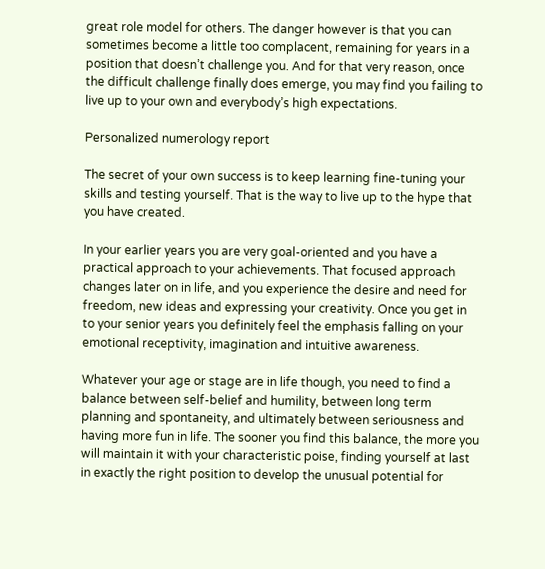great role model for others. The danger however is that you can sometimes become a little too complacent, remaining for years in a position that doesn’t challenge you. And for that very reason, once the difficult challenge finally does emerge, you may find you failing to live up to your own and everybody’s high expectations.

Personalized numerology report

The secret of your own success is to keep learning fine-tuning your skills and testing yourself. That is the way to live up to the hype that you have created.

In your earlier years you are very goal-oriented and you have a practical approach to your achievements. That focused approach changes later on in life, and you experience the desire and need for freedom, new ideas and expressing your creativity. Once you get in to your senior years you definitely feel the emphasis falling on your emotional receptivity, imagination and intuitive awareness.

Whatever your age or stage are in life though, you need to find a balance between self-belief and humility, between long term planning and spontaneity, and ultimately between seriousness and having more fun in life. The sooner you find this balance, the more you will maintain it with your characteristic poise, finding yourself at last in exactly the right position to develop the unusual potential for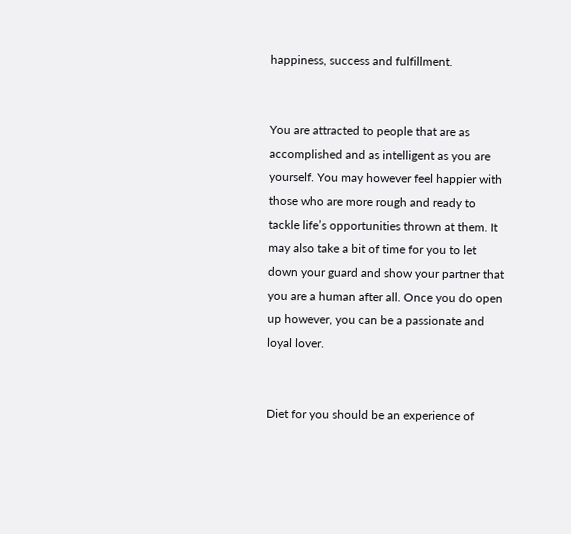happiness, success and fulfillment.


You are attracted to people that are as accomplished and as intelligent as you are yourself. You may however feel happier with those who are more rough and ready to tackle life’s opportunities thrown at them. It may also take a bit of time for you to let down your guard and show your partner that you are a human after all. Once you do open up however, you can be a passionate and loyal lover.


Diet for you should be an experience of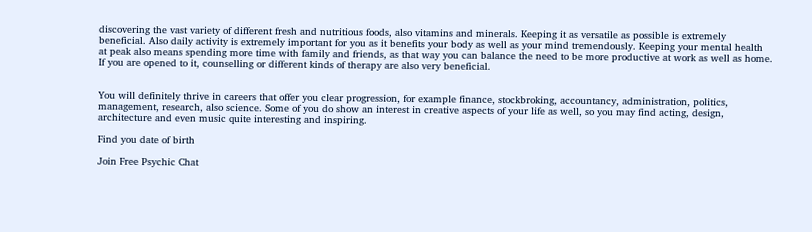discovering the vast variety of different fresh and nutritious foods, also vitamins and minerals. Keeping it as versatile as possible is extremely beneficial. Also daily activity is extremely important for you as it benefits your body as well as your mind tremendously. Keeping your mental health at peak also means spending more time with family and friends, as that way you can balance the need to be more productive at work as well as home. If you are opened to it, counselling or different kinds of therapy are also very beneficial.


You will definitely thrive in careers that offer you clear progression, for example finance, stockbroking, accountancy, administration, politics, management, research, also science. Some of you do show an interest in creative aspects of your life as well, so you may find acting, design, architecture and even music quite interesting and inspiring.

Find you date of birth

Join Free Psychic Chat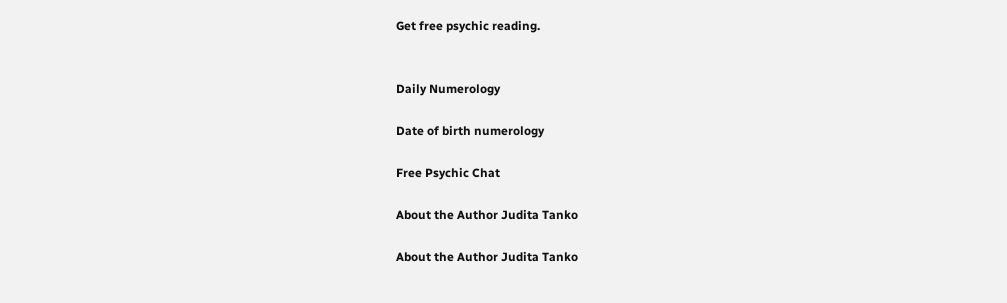Get free psychic reading.


Daily Numerology

Date of birth numerology

Free Psychic Chat

About the Author Judita Tanko

About the Author Judita Tanko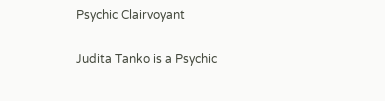Psychic Clairvoyant

Judita Tanko is a Psychic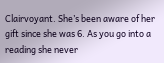Clairvoyant. She’s been aware of her gift since she was 6. As you go into a reading she never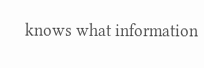knows what information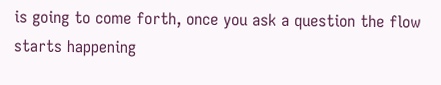is going to come forth, once you ask a question the flow starts happening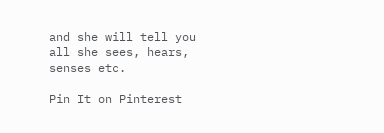and she will tell you all she sees, hears, senses etc.

Pin It on Pinterest